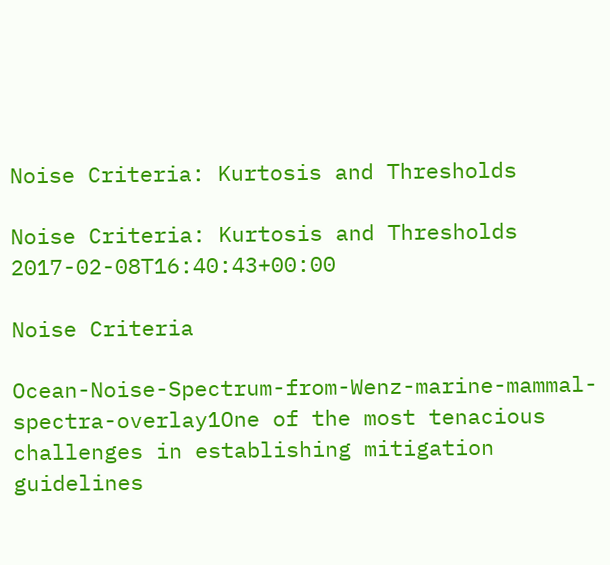Noise Criteria: Kurtosis and Thresholds

Noise Criteria: Kurtosis and Thresholds 2017-02-08T16:40:43+00:00

Noise Criteria

Ocean-Noise-Spectrum-from-Wenz-marine-mammal-spectra-overlay1One of the most tenacious challenges in establishing mitigation guidelines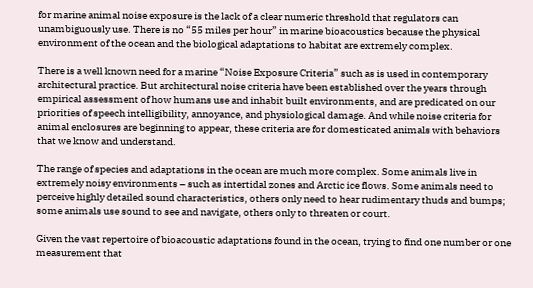for marine animal noise exposure is the lack of a clear numeric threshold that regulators can unambiguously use. There is no “55 miles per hour” in marine bioacoustics because the physical environment of the ocean and the biological adaptations to habitat are extremely complex.

There is a well known need for a marine “Noise Exposure Criteria” such as is used in contemporary architectural practice. But architectural noise criteria have been established over the years through empirical assessment of how humans use and inhabit built environments, and are predicated on our priorities of speech intelligibility, annoyance, and physiological damage. And while noise criteria for animal enclosures are beginning to appear, these criteria are for domesticated animals with behaviors that we know and understand.

The range of species and adaptations in the ocean are much more complex. Some animals live in extremely noisy environments – such as intertidal zones and Arctic ice flows. Some animals need to perceive highly detailed sound characteristics, others only need to hear rudimentary thuds and bumps; some animals use sound to see and navigate, others only to threaten or court.

Given the vast repertoire of bioacoustic adaptations found in the ocean, trying to find one number or one measurement that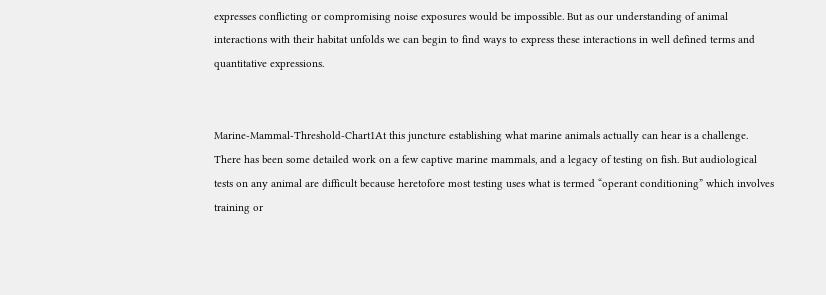expresses conflicting or compromising noise exposures would be impossible. But as our understanding of animal interactions with their habitat unfolds we can begin to find ways to express these interactions in well defined terms and quantitative expressions.


Marine-Mammal-Threshold-Chart1At this juncture establishing what marine animals actually can hear is a challenge. There has been some detailed work on a few captive marine mammals, and a legacy of testing on fish. But audiological tests on any animal are difficult because heretofore most testing uses what is termed “operant conditioning” which involves training or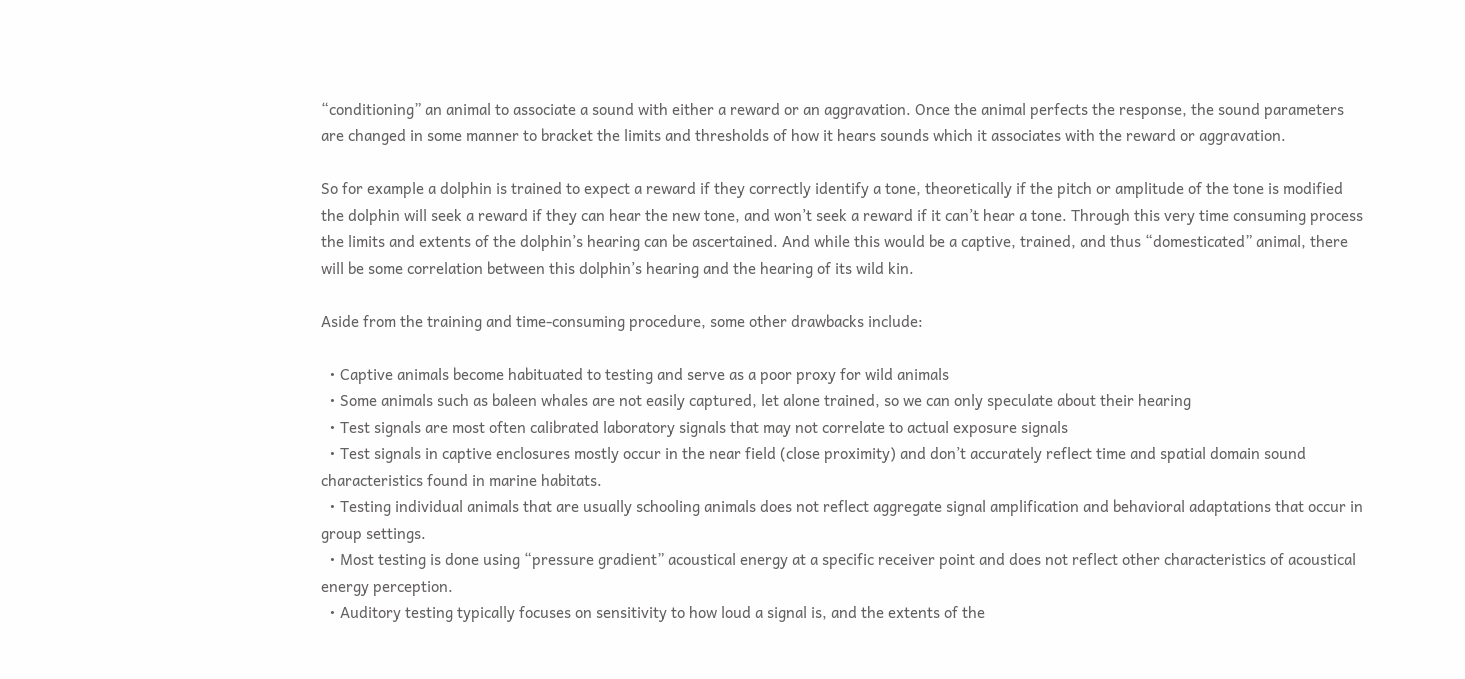“conditioning” an animal to associate a sound with either a reward or an aggravation. Once the animal perfects the response, the sound parameters are changed in some manner to bracket the limits and thresholds of how it hears sounds which it associates with the reward or aggravation.

So for example a dolphin is trained to expect a reward if they correctly identify a tone, theoretically if the pitch or amplitude of the tone is modified the dolphin will seek a reward if they can hear the new tone, and won’t seek a reward if it can’t hear a tone. Through this very time consuming process the limits and extents of the dolphin’s hearing can be ascertained. And while this would be a captive, trained, and thus “domesticated” animal, there will be some correlation between this dolphin’s hearing and the hearing of its wild kin.

Aside from the training and time-consuming procedure, some other drawbacks include:

  • Captive animals become habituated to testing and serve as a poor proxy for wild animals
  • Some animals such as baleen whales are not easily captured, let alone trained, so we can only speculate about their hearing
  • Test signals are most often calibrated laboratory signals that may not correlate to actual exposure signals
  • Test signals in captive enclosures mostly occur in the near field (close proximity) and don’t accurately reflect time and spatial domain sound characteristics found in marine habitats.
  • Testing individual animals that are usually schooling animals does not reflect aggregate signal amplification and behavioral adaptations that occur in group settings.
  • Most testing is done using “pressure gradient” acoustical energy at a specific receiver point and does not reflect other characteristics of acoustical energy perception.
  • Auditory testing typically focuses on sensitivity to how loud a signal is, and the extents of the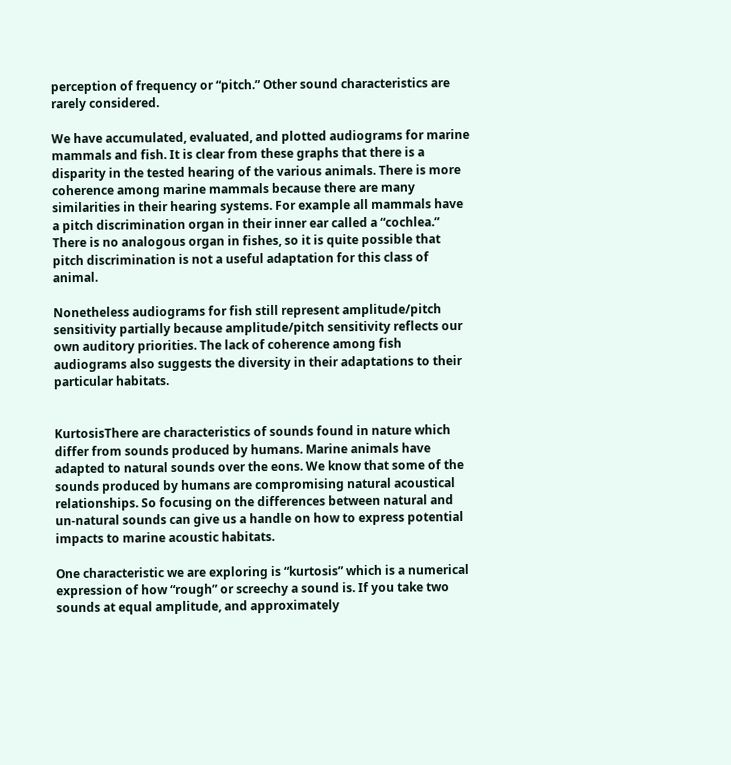perception of frequency or “pitch.” Other sound characteristics are rarely considered.

We have accumulated, evaluated, and plotted audiograms for marine mammals and fish. It is clear from these graphs that there is a disparity in the tested hearing of the various animals. There is more coherence among marine mammals because there are many similarities in their hearing systems. For example all mammals have a pitch discrimination organ in their inner ear called a “cochlea.” There is no analogous organ in fishes, so it is quite possible that pitch discrimination is not a useful adaptation for this class of animal.

Nonetheless audiograms for fish still represent amplitude/pitch sensitivity partially because amplitude/pitch sensitivity reflects our own auditory priorities. The lack of coherence among fish audiograms also suggests the diversity in their adaptations to their particular habitats.


KurtosisThere are characteristics of sounds found in nature which differ from sounds produced by humans. Marine animals have adapted to natural sounds over the eons. We know that some of the sounds produced by humans are compromising natural acoustical relationships. So focusing on the differences between natural and un-natural sounds can give us a handle on how to express potential impacts to marine acoustic habitats.

One characteristic we are exploring is “kurtosis” which is a numerical expression of how “rough” or screechy a sound is. If you take two sounds at equal amplitude, and approximately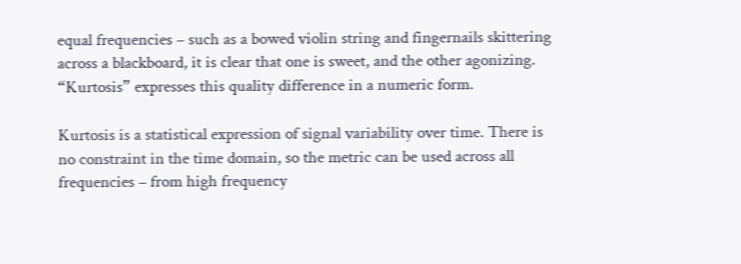equal frequencies – such as a bowed violin string and fingernails skittering across a blackboard, it is clear that one is sweet, and the other agonizing. “Kurtosis” expresses this quality difference in a numeric form.

Kurtosis is a statistical expression of signal variability over time. There is no constraint in the time domain, so the metric can be used across all frequencies – from high frequency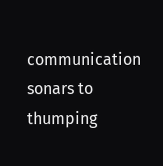communication sonars to thumping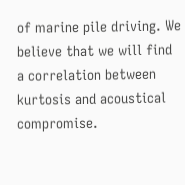of marine pile driving. We believe that we will find a correlation between kurtosis and acoustical compromise.